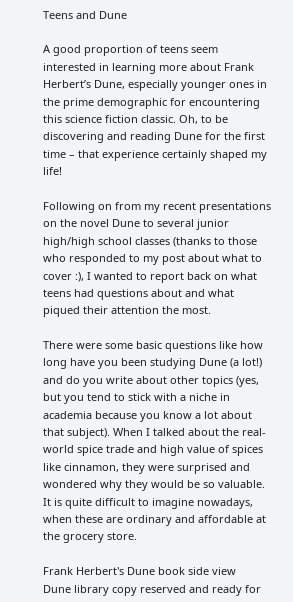Teens and Dune

A good proportion of teens seem interested in learning more about Frank Herbert’s Dune, especially younger ones in the prime demographic for encountering this science fiction classic. Oh, to be discovering and reading Dune for the first time – that experience certainly shaped my life!

Following on from my recent presentations on the novel Dune to several junior high/high school classes (thanks to those who responded to my post about what to cover :), I wanted to report back on what teens had questions about and what piqued their attention the most.

There were some basic questions like how long have you been studying Dune (a lot!) and do you write about other topics (yes, but you tend to stick with a niche in academia because you know a lot about that subject). When I talked about the real-world spice trade and high value of spices like cinnamon, they were surprised and wondered why they would be so valuable. It is quite difficult to imagine nowadays, when these are ordinary and affordable at the grocery store.

Frank Herbert's Dune book side view
Dune library copy reserved and ready for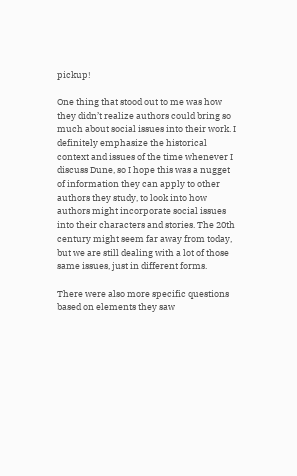pickup!

One thing that stood out to me was how they didn’t realize authors could bring so much about social issues into their work. I definitely emphasize the historical context and issues of the time whenever I discuss Dune, so I hope this was a nugget of information they can apply to other authors they study, to look into how authors might incorporate social issues into their characters and stories. The 20th century might seem far away from today, but we are still dealing with a lot of those same issues, just in different forms.

There were also more specific questions based on elements they saw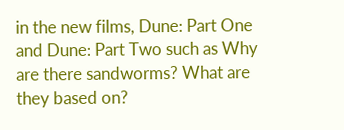in the new films, Dune: Part One and Dune: Part Two such as Why are there sandworms? What are they based on?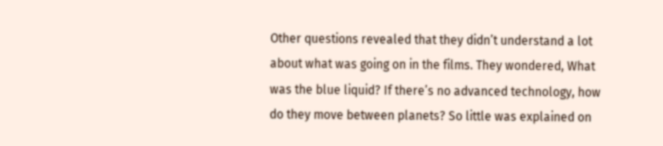Other questions revealed that they didn’t understand a lot about what was going on in the films. They wondered, What was the blue liquid? If there’s no advanced technology, how do they move between planets? So little was explained on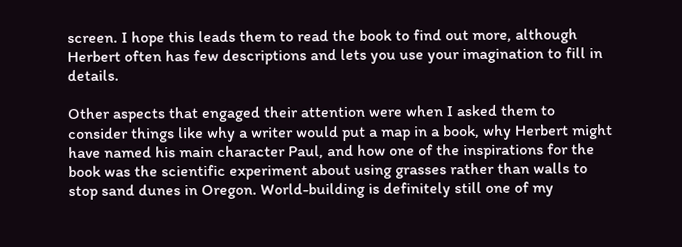screen. I hope this leads them to read the book to find out more, although Herbert often has few descriptions and lets you use your imagination to fill in details.

Other aspects that engaged their attention were when I asked them to consider things like why a writer would put a map in a book, why Herbert might have named his main character Paul, and how one of the inspirations for the book was the scientific experiment about using grasses rather than walls to stop sand dunes in Oregon. World-building is definitely still one of my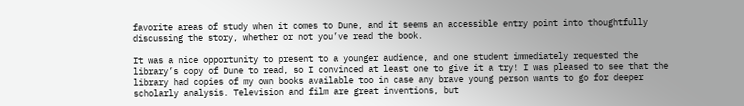favorite areas of study when it comes to Dune, and it seems an accessible entry point into thoughtfully discussing the story, whether or not you’ve read the book.

It was a nice opportunity to present to a younger audience, and one student immediately requested the library’s copy of Dune to read, so I convinced at least one to give it a try! I was pleased to see that the library had copies of my own books available too in case any brave young person wants to go for deeper scholarly analysis. Television and film are great inventions, but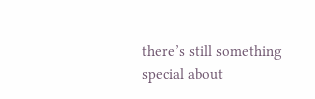there’s still something special about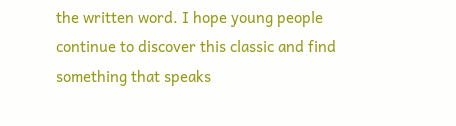the written word. I hope young people continue to discover this classic and find something that speaks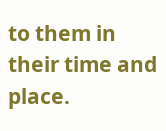to them in their time and place.